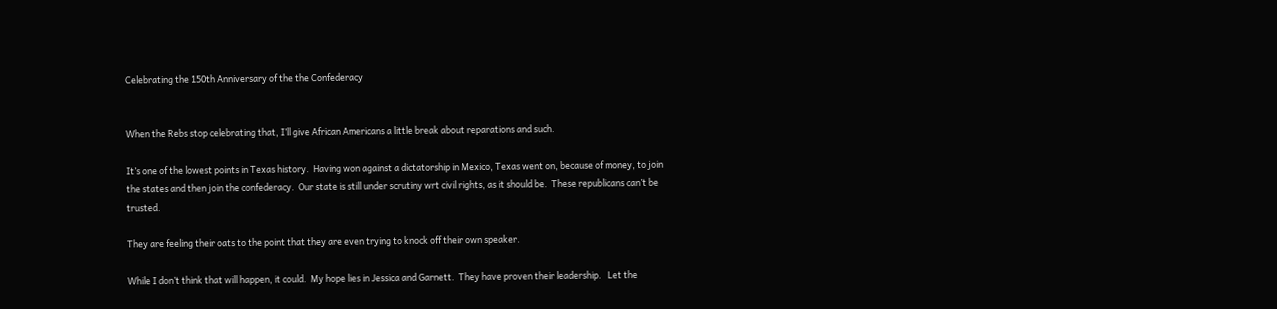Celebrating the 150th Anniversary of the the Confederacy


When the Rebs stop celebrating that, I’ll give African Americans a little break about reparations and such.

It’s one of the lowest points in Texas history.  Having won against a dictatorship in Mexico, Texas went on, because of money, to join the states and then join the confederacy.  Our state is still under scrutiny wrt civil rights, as it should be.  These republicans can’t be trusted.

They are feeling their oats to the point that they are even trying to knock off their own speaker.

While I don’t think that will happen, it could.  My hope lies in Jessica and Garnett.  They have proven their leadership.   Let the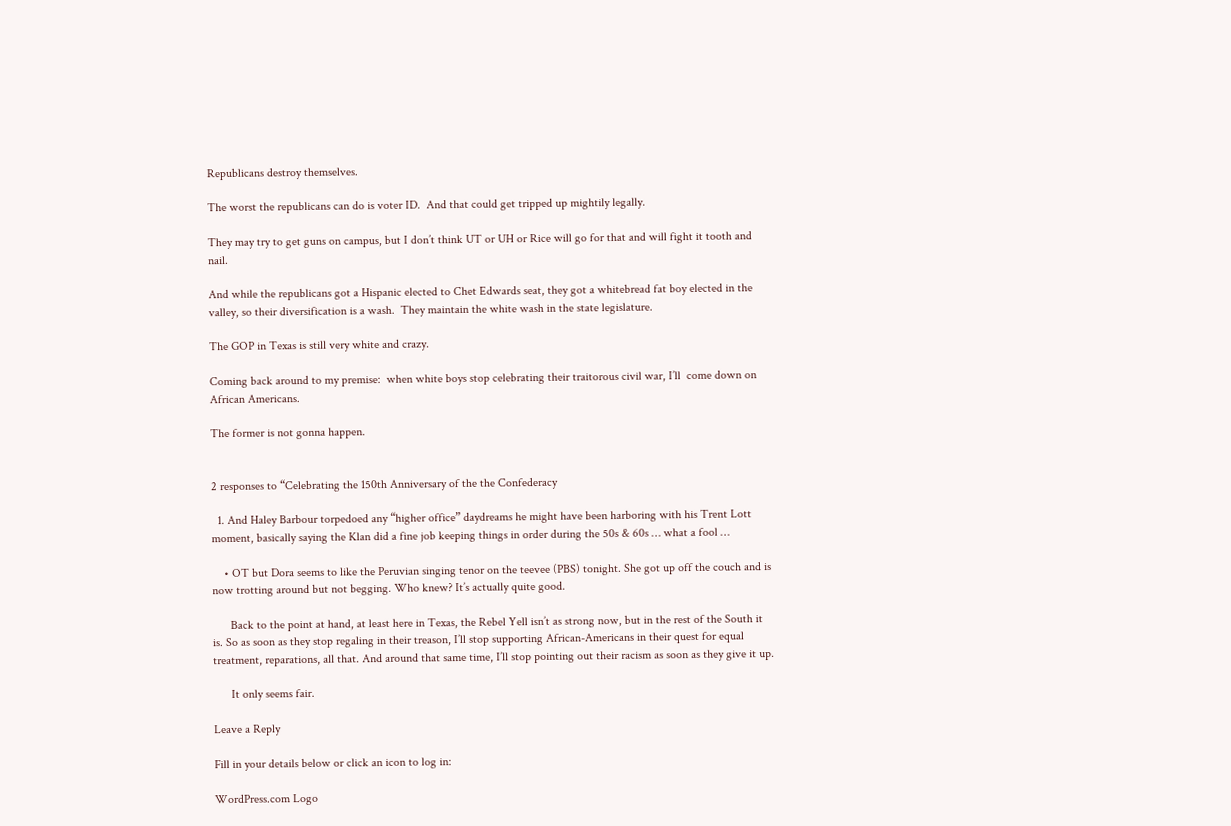Republicans destroy themselves.

The worst the republicans can do is voter ID.  And that could get tripped up mightily legally.

They may try to get guns on campus, but I don’t think UT or UH or Rice will go for that and will fight it tooth and nail.

And while the republicans got a Hispanic elected to Chet Edwards seat, they got a whitebread fat boy elected in the valley, so their diversification is a wash.  They maintain the white wash in the state legislature.

The GOP in Texas is still very white and crazy.

Coming back around to my premise:  when white boys stop celebrating their traitorous civil war, I’ll  come down on African Americans.

The former is not gonna happen.


2 responses to “Celebrating the 150th Anniversary of the the Confederacy

  1. And Haley Barbour torpedoed any “higher office” daydreams he might have been harboring with his Trent Lott moment, basically saying the Klan did a fine job keeping things in order during the 50s & 60s … what a fool …

    • OT but Dora seems to like the Peruvian singing tenor on the teevee (PBS) tonight. She got up off the couch and is now trotting around but not begging. Who knew? It’s actually quite good.

      Back to the point at hand, at least here in Texas, the Rebel Yell isn’t as strong now, but in the rest of the South it is. So as soon as they stop regaling in their treason, I’ll stop supporting African-Americans in their quest for equal treatment, reparations, all that. And around that same time, I’ll stop pointing out their racism as soon as they give it up.

      It only seems fair.

Leave a Reply

Fill in your details below or click an icon to log in:

WordPress.com Logo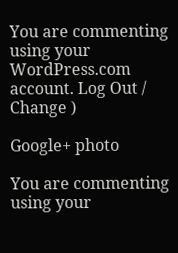You are commenting using your WordPress.com account. Log Out /  Change )

Google+ photo

You are commenting using your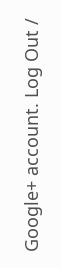Google+ account. Log Out /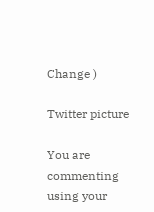Change )

Twitter picture

You are commenting using your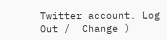Twitter account. Log Out /  Change )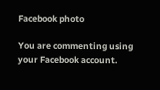Facebook photo

You are commenting using your Facebook account.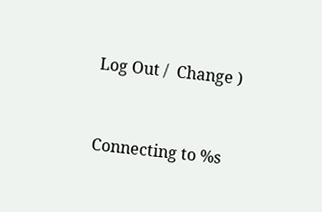Log Out /  Change )


Connecting to %s